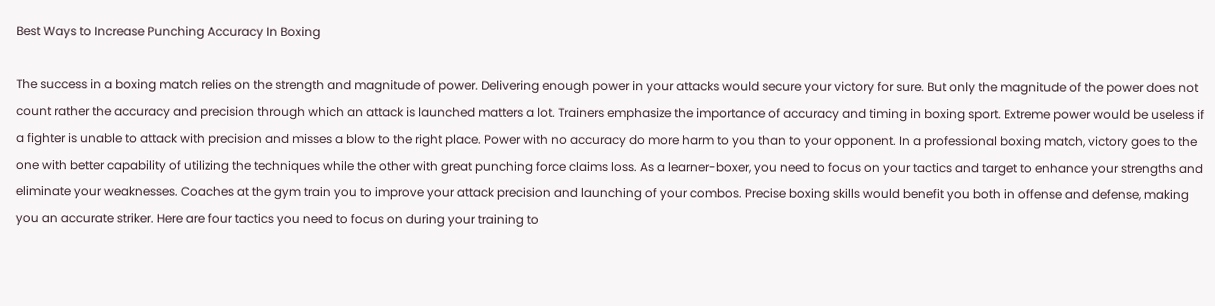Best Ways to Increase Punching Accuracy In Boxing

The success in a boxing match relies on the strength and magnitude of power. Delivering enough power in your attacks would secure your victory for sure. But only the magnitude of the power does not count rather the accuracy and precision through which an attack is launched matters a lot. Trainers emphasize the importance of accuracy and timing in boxing sport. Extreme power would be useless if a fighter is unable to attack with precision and misses a blow to the right place. Power with no accuracy do more harm to you than to your opponent. In a professional boxing match, victory goes to the one with better capability of utilizing the techniques while the other with great punching force claims loss. As a learner-boxer, you need to focus on your tactics and target to enhance your strengths and eliminate your weaknesses. Coaches at the gym train you to improve your attack precision and launching of your combos. Precise boxing skills would benefit you both in offense and defense, making you an accurate striker. Here are four tactics you need to focus on during your training to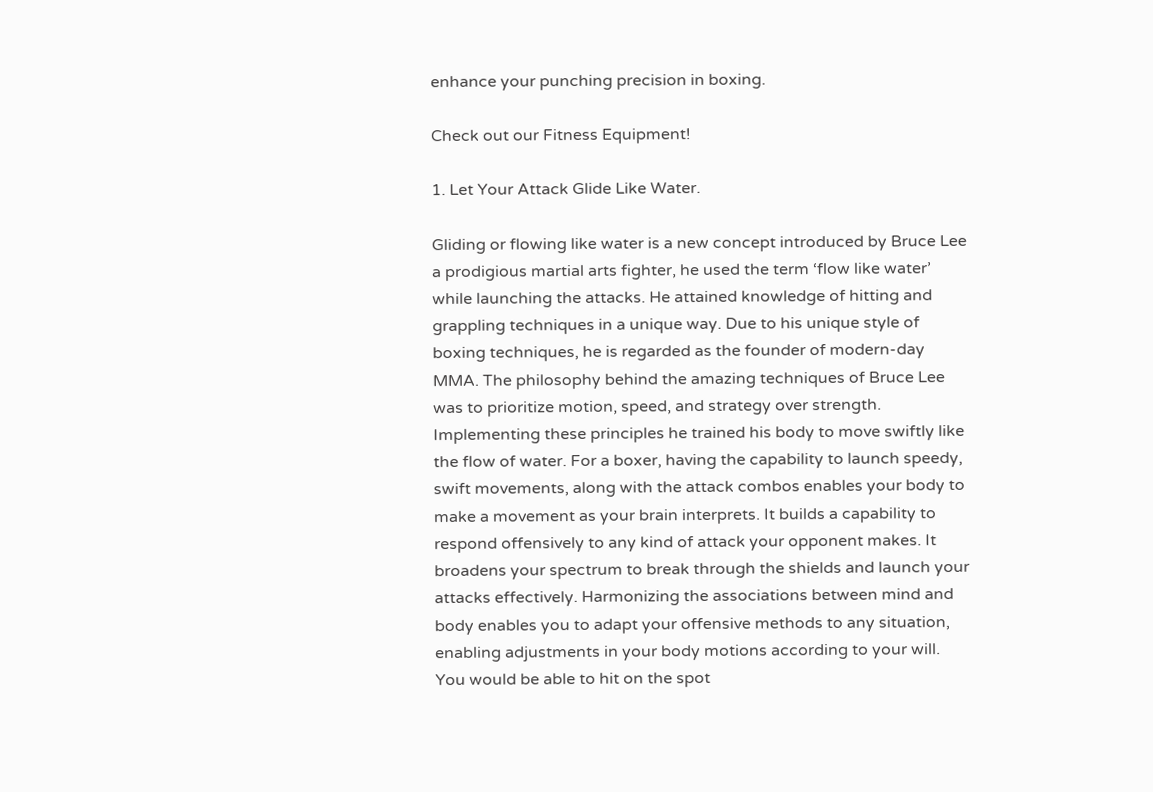enhance your punching precision in boxing.

Check out our Fitness Equipment!

1. Let Your Attack Glide Like Water.

Gliding or flowing like water is a new concept introduced by Bruce Lee a prodigious martial arts fighter, he used the term ‘flow like water’ while launching the attacks. He attained knowledge of hitting and grappling techniques in a unique way. Due to his unique style of boxing techniques, he is regarded as the founder of modern-day MMA. The philosophy behind the amazing techniques of Bruce Lee was to prioritize motion, speed, and strategy over strength. Implementing these principles he trained his body to move swiftly like the flow of water. For a boxer, having the capability to launch speedy, swift movements, along with the attack combos enables your body to make a movement as your brain interprets. It builds a capability to respond offensively to any kind of attack your opponent makes. It broadens your spectrum to break through the shields and launch your attacks effectively. Harmonizing the associations between mind and body enables you to adapt your offensive methods to any situation, enabling adjustments in your body motions according to your will. You would be able to hit on the spot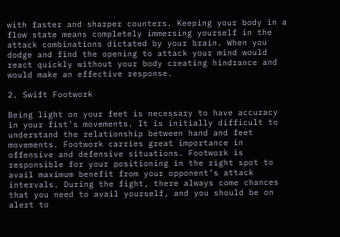with faster and sharper counters. Keeping your body in a flow state means completely immersing yourself in the attack combinations dictated by your brain. When you dodge and find the opening to attack your mind would react quickly without your body creating hindrance and would make an effective response.

2. Swift Footwork

Being light on your feet is necessary to have accuracy in your fist’s movements. It is initially difficult to understand the relationship between hand and feet movements. Footwork carries great importance in offensive and defensive situations. Footwork is responsible for your positioning in the right spot to avail maximum benefit from your opponent’s attack intervals. During the fight, there always come chances that you need to avail yourself, and you should be on alert to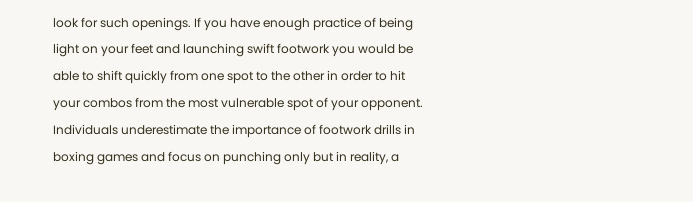look for such openings. If you have enough practice of being light on your feet and launching swift footwork you would be able to shift quickly from one spot to the other in order to hit your combos from the most vulnerable spot of your opponent. Individuals underestimate the importance of footwork drills in boxing games and focus on punching only but in reality, a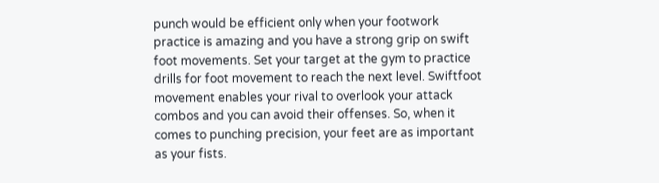punch would be efficient only when your footwork practice is amazing and you have a strong grip on swift foot movements. Set your target at the gym to practice drills for foot movement to reach the next level. Swiftfoot movement enables your rival to overlook your attack combos and you can avoid their offenses. So, when it comes to punching precision, your feet are as important as your fists.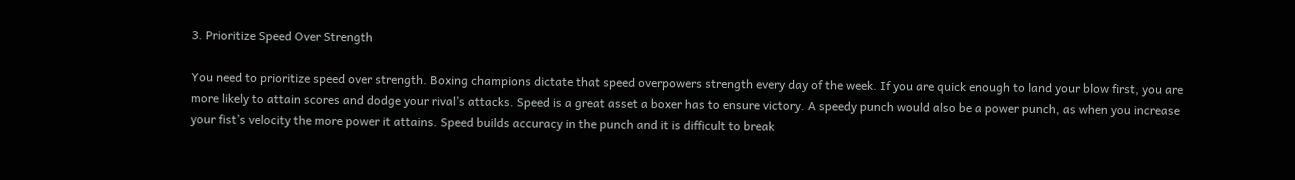3. Prioritize Speed Over Strength

You need to prioritize speed over strength. Boxing champions dictate that speed overpowers strength every day of the week. If you are quick enough to land your blow first, you are more likely to attain scores and dodge your rival’s attacks. Speed is a great asset a boxer has to ensure victory. A speedy punch would also be a power punch, as when you increase your fist’s velocity the more power it attains. Speed builds accuracy in the punch and it is difficult to break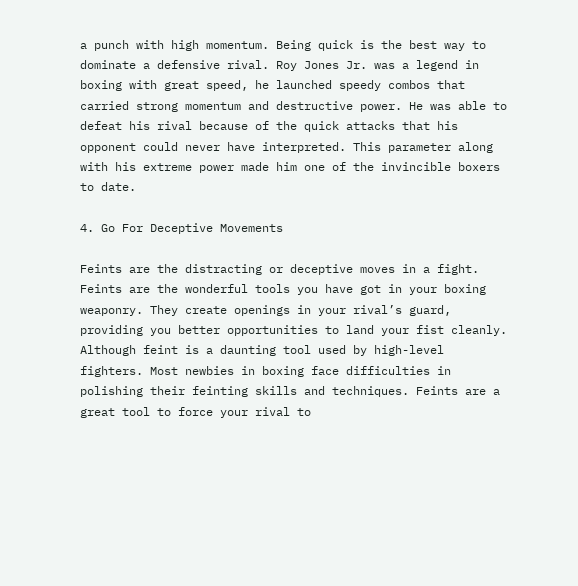a punch with high momentum. Being quick is the best way to dominate a defensive rival. Roy Jones Jr. was a legend in boxing with great speed, he launched speedy combos that carried strong momentum and destructive power. He was able to defeat his rival because of the quick attacks that his opponent could never have interpreted. This parameter along with his extreme power made him one of the invincible boxers to date.

4. Go For Deceptive Movements

Feints are the distracting or deceptive moves in a fight. Feints are the wonderful tools you have got in your boxing weaponry. They create openings in your rival’s guard, providing you better opportunities to land your fist cleanly. Although feint is a daunting tool used by high-level fighters. Most newbies in boxing face difficulties in polishing their feinting skills and techniques. Feints are a great tool to force your rival to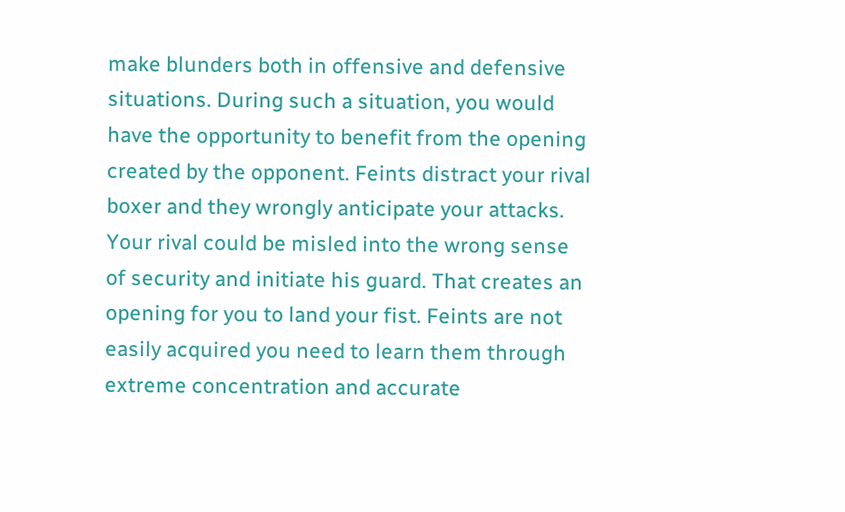make blunders both in offensive and defensive situations. During such a situation, you would have the opportunity to benefit from the opening created by the opponent. Feints distract your rival boxer and they wrongly anticipate your attacks. Your rival could be misled into the wrong sense of security and initiate his guard. That creates an opening for you to land your fist. Feints are not easily acquired you need to learn them through extreme concentration and accurate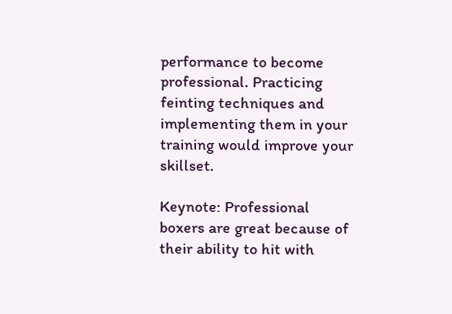performance to become professional. Practicing feinting techniques and implementing them in your training would improve your skillset.

Keynote: Professional boxers are great because of their ability to hit with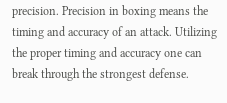precision. Precision in boxing means the timing and accuracy of an attack. Utilizing the proper timing and accuracy one can break through the strongest defense.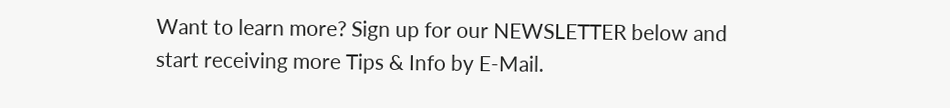Want to learn more? Sign up for our NEWSLETTER below and start receiving more Tips & Info by E-Mail.